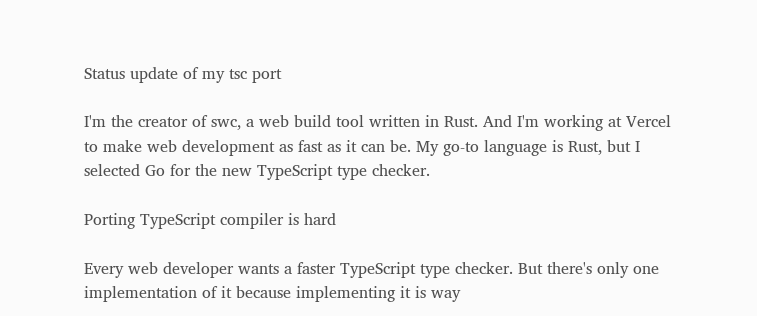Status update of my tsc port

I'm the creator of swc, a web build tool written in Rust. And I'm working at Vercel to make web development as fast as it can be. My go-to language is Rust, but I selected Go for the new TypeScript type checker.

Porting TypeScript compiler is hard

Every web developer wants a faster TypeScript type checker. But there's only one implementation of it because implementing it is way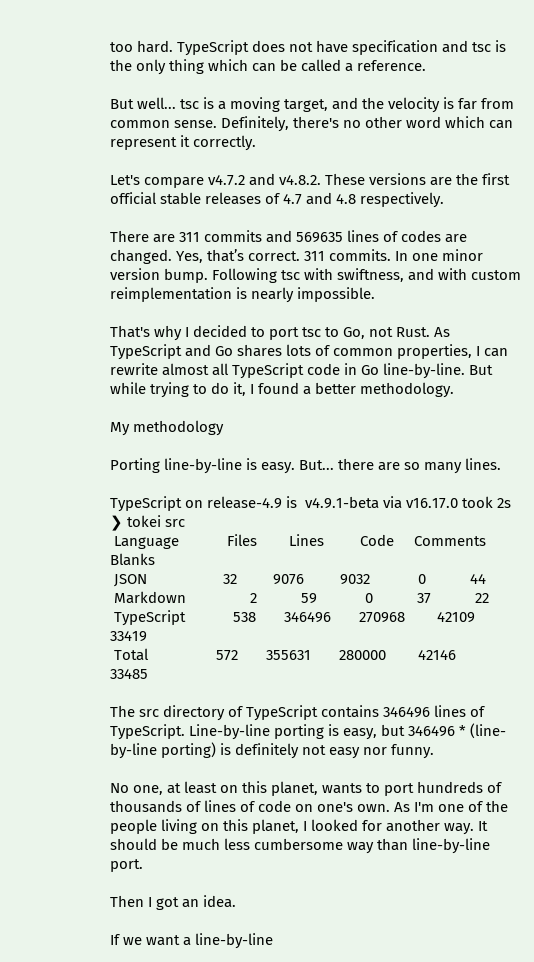too hard. TypeScript does not have specification and tsc is the only thing which can be called a reference.

But well... tsc is a moving target, and the velocity is far from common sense. Definitely, there's no other word which can represent it correctly.

Let's compare v4.7.2 and v4.8.2. These versions are the first official stable releases of 4.7 and 4.8 respectively.

There are 311 commits and 569635 lines of codes are changed. Yes, that’s correct. 311 commits. In one minor version bump. Following tsc with swiftness, and with custom reimplementation is nearly impossible.

That's why I decided to port tsc to Go, not Rust. As TypeScript and Go shares lots of common properties, I can rewrite almost all TypeScript code in Go line-by-line. But while trying to do it, I found a better methodology.

My methodology

Porting line-by-line is easy. But... there are so many lines.

TypeScript on release-4.9 is  v4.9.1-beta via v16.17.0 took 2s
❯ tokei src
 Language            Files        Lines         Code     Comments       Blanks
 JSON                   32         9076         9032            0           44
 Markdown                2           59            0           37           22
 TypeScript            538       346496       270968        42109        33419
 Total                 572       355631       280000        42146        33485

The src directory of TypeScript contains 346496 lines of TypeScript. Line-by-line porting is easy, but 346496 * (line-by-line porting) is definitely not easy nor funny.

No one, at least on this planet, wants to port hundreds of thousands of lines of code on one's own. As I'm one of the people living on this planet, I looked for another way. It should be much less cumbersome way than line-by-line port.

Then I got an idea.

If we want a line-by-line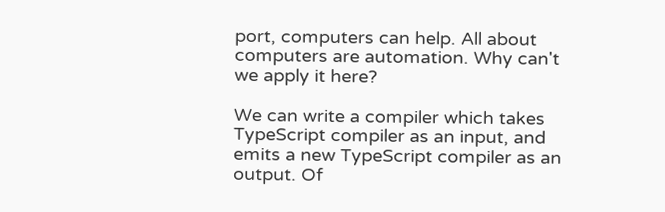port, computers can help. All about computers are automation. Why can't we apply it here?

We can write a compiler which takes TypeScript compiler as an input, and emits a new TypeScript compiler as an output. Of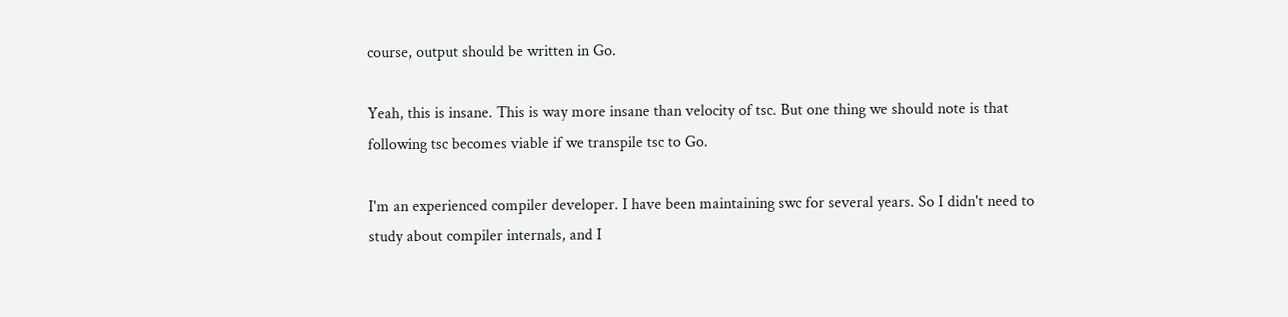course, output should be written in Go.

Yeah, this is insane. This is way more insane than velocity of tsc. But one thing we should note is that following tsc becomes viable if we transpile tsc to Go.

I'm an experienced compiler developer. I have been maintaining swc for several years. So I didn't need to study about compiler internals, and I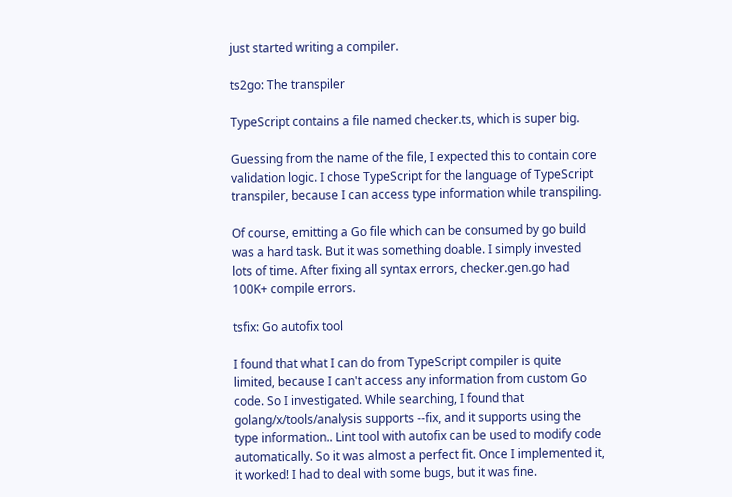just started writing a compiler.

ts2go: The transpiler

TypeScript contains a file named checker.ts, which is super big.

Guessing from the name of the file, I expected this to contain core validation logic. I chose TypeScript for the language of TypeScript transpiler, because I can access type information while transpiling.

Of course, emitting a Go file which can be consumed by go build was a hard task. But it was something doable. I simply invested lots of time. After fixing all syntax errors, checker.gen.go had 100K+ compile errors.

tsfix: Go autofix tool

I found that what I can do from TypeScript compiler is quite limited, because I can't access any information from custom Go code. So I investigated. While searching, I found that golang/x/tools/analysis supports --fix, and it supports using the type information.. Lint tool with autofix can be used to modify code automatically. So it was almost a perfect fit. Once I implemented it, it worked! I had to deal with some bugs, but it was fine.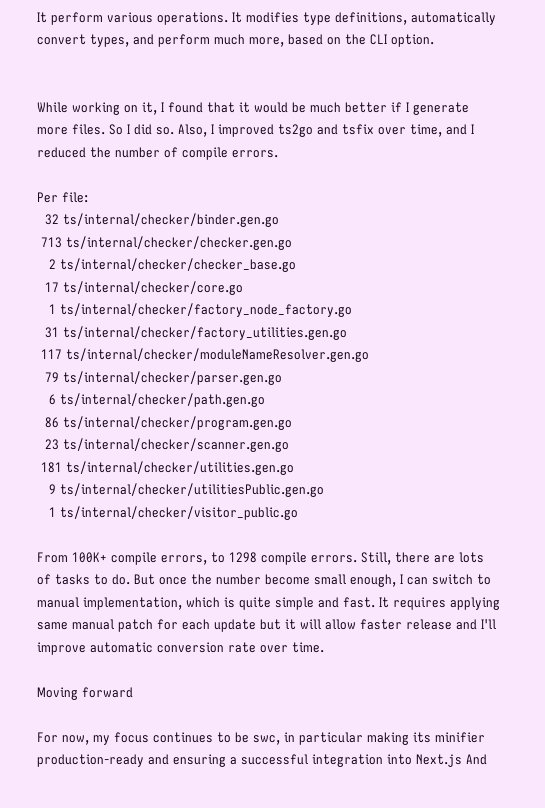It perform various operations. It modifies type definitions, automatically convert types, and perform much more, based on the CLI option.


While working on it, I found that it would be much better if I generate more files. So I did so. Also, I improved ts2go and tsfix over time, and I reduced the number of compile errors.

Per file:
  32 ts/internal/checker/binder.gen.go
 713 ts/internal/checker/checker.gen.go
   2 ts/internal/checker/checker_base.go
  17 ts/internal/checker/core.go
   1 ts/internal/checker/factory_node_factory.go
  31 ts/internal/checker/factory_utilities.gen.go
 117 ts/internal/checker/moduleNameResolver.gen.go
  79 ts/internal/checker/parser.gen.go
   6 ts/internal/checker/path.gen.go
  86 ts/internal/checker/program.gen.go
  23 ts/internal/checker/scanner.gen.go
 181 ts/internal/checker/utilities.gen.go
   9 ts/internal/checker/utilitiesPublic.gen.go
   1 ts/internal/checker/visitor_public.go

From 100K+ compile errors, to 1298 compile errors. Still, there are lots of tasks to do. But once the number become small enough, I can switch to manual implementation, which is quite simple and fast. It requires applying same manual patch for each update but it will allow faster release and I'll improve automatic conversion rate over time.

Moving forward

For now, my focus continues to be swc, in particular making its minifier production-ready and ensuring a successful integration into Next.js And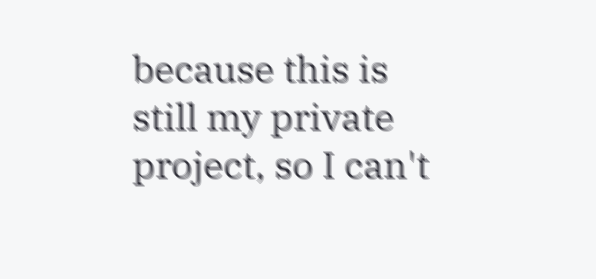because this is still my private project, so I can't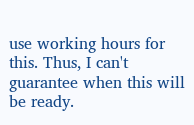use working hours for this. Thus, I can't guarantee when this will be ready.